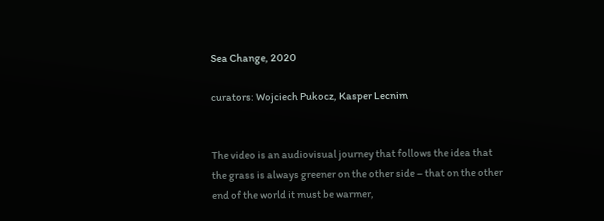Sea Change, 2020

curators: Wojciech Pukocz, Kasper Lecnim


The video is an audiovisual journey that follows the idea that the grass is always greener on the other side – that on the other end of the world it must be warmer,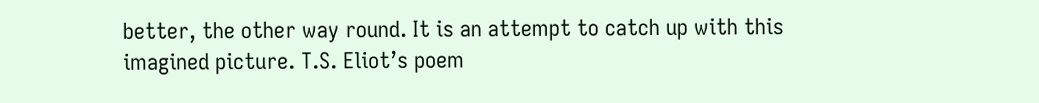better, the other way round. It is an attempt to catch up with this imagined picture. T.S. Eliot’s poem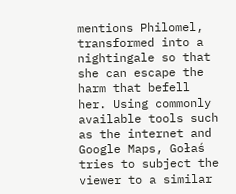mentions Philomel, transformed into a nightingale so that she can escape the harm that befell her. Using commonly available tools such as the internet and Google Maps, Gołaś tries to subject the viewer to a similar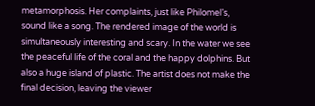metamorphosis. Her complaints, just like Philomel’s, sound like a song. The rendered image of the world is simultaneously interesting and scary. In the water we see the peaceful life of the coral and the happy dolphins. But also a huge island of plastic. The artist does not make the final decision, leaving the viewer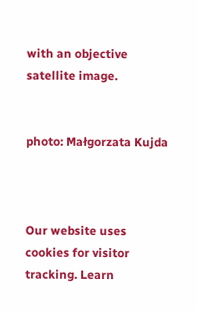with an objective satellite image.


photo: Małgorzata Kujda



Our website uses cookies for visitor tracking. Learn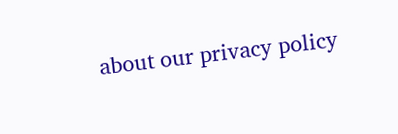about our privacy policy